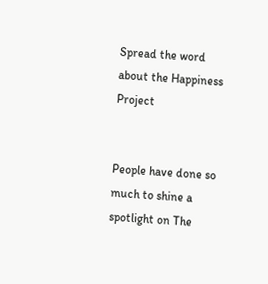Spread the word about the Happiness Project


People have done so much to shine a spotlight on The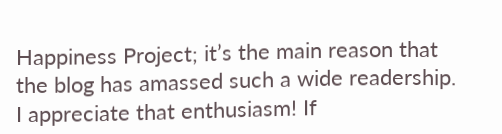Happiness Project; it’s the main reason that the blog has amassed such a wide readership. I appreciate that enthusiasm! If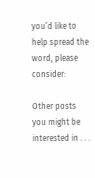you’d like to help spread the word, please consider:

Other posts you might be interested in . . .